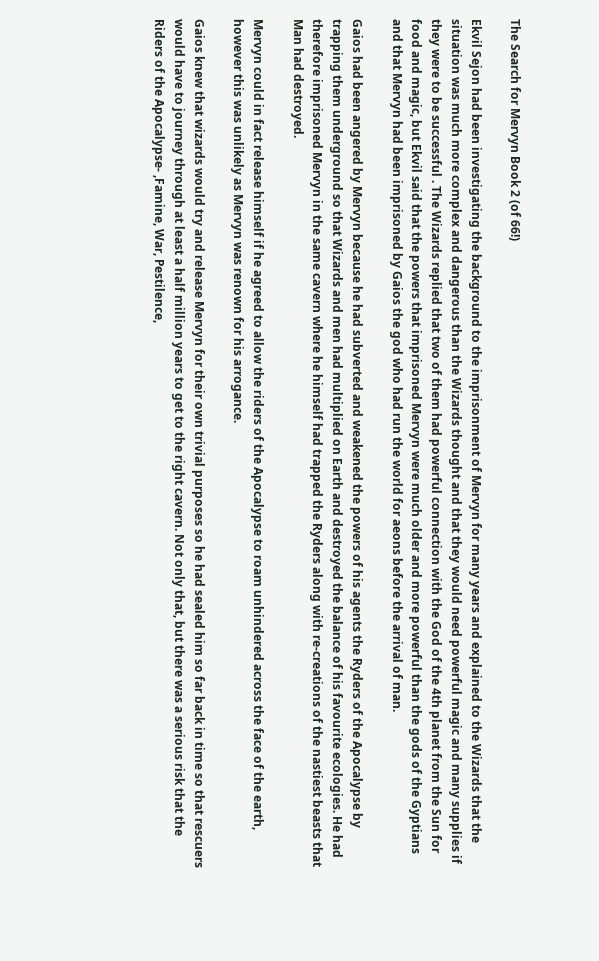The Search for Mervyn Book 2 (of 66!)

Ekvil Sejon had been investigating the background to the imprisonment of Mervyn for many years and explained to the Wizards that the situation was much more complex and dangerous than the Wizards thought and that they would need powerful magic and many supplies if they were to be successful . The Wizards replied that two of them had powerful connection with the God of the 4th planet from the Sun for food and magic, but Ekvil said that the powers that imprisoned Mervyn were much older and more powerful than the gods of the Gyptians and that Mervyn had been imprisoned by Gaios the god who had run the world for aeons before the arrival of man.

Gaios had been angered by Mervyn because he had subverted and weakened the powers of his agents the Ryders of the Apocalypse by trapping them underground so that Wizards and men had multiplied on Earth and destroyed the balance of his favourite ecologies. He had therefore imprisoned Mervyn in the same cavern where he himself had trapped the Ryders along with re-creations of the nastiest beasts that Man had destroyed.

Mervyn could in fact release himself if he agreed to allow the riders of the Apocalypse to roam unhindered across the face of the earth, however this was unlikely as Mervyn was renown for his arrogance.

Gaios knew that wizards would try and release Mervyn for their own trivial purposes so he had sealed him so far back in time so that rescuers would have to journey through at least a half million years to get to the right cavern. Not only that, but there was a serious risk that the Riders of the Apocalypse- ,Famine, War, Pestilence,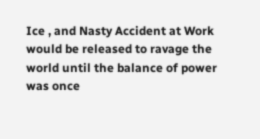Ice , and Nasty Accident at Work would be released to ravage the world until the balance of power was once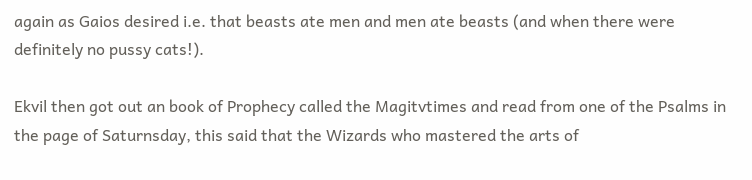again as Gaios desired i.e. that beasts ate men and men ate beasts (and when there were definitely no pussy cats!).

Ekvil then got out an book of Prophecy called the Magitvtimes and read from one of the Psalms in the page of Saturnsday, this said that the Wizards who mastered the arts of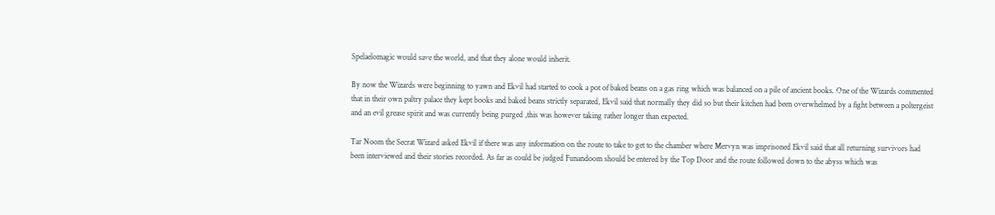Spelaelomagic would save the world, and that they alone would inherit.

By now the Wizards were beginning to yawn and Ekvil had started to cook a pot of baked beans on a gas ring which was balanced on a pile of ancient books. One of the Wizards commented that in their own paltry palace they kept books and baked beans strictly separated, Ekvil said that normally they did so but their kitchen had been overwhelmed by a fight between a poltergeist and an evil grease spirit and was currently being purged ,this was however taking rather longer than expected.

Tar Noom the Secrat Wizard asked Ekvil if there was any information on the route to take to get to the chamber where Mervyn was imprisoned Ekvil said that all returning survivors had been interviewed and their stories recorded. As far as could be judged Funandoom should be entered by the Top Door and the route followed down to the abyss which was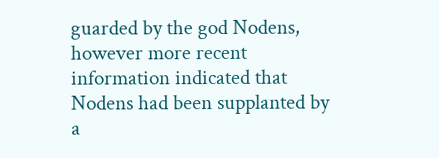guarded by the god Nodens, however more recent information indicated that Nodens had been supplanted by a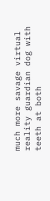much more savage virtual reality guardian dog with teeth at both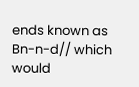ends known as Bn-n-d// which would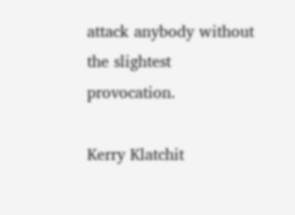attack anybody without the slightest provocation.

Kerry Klatchit